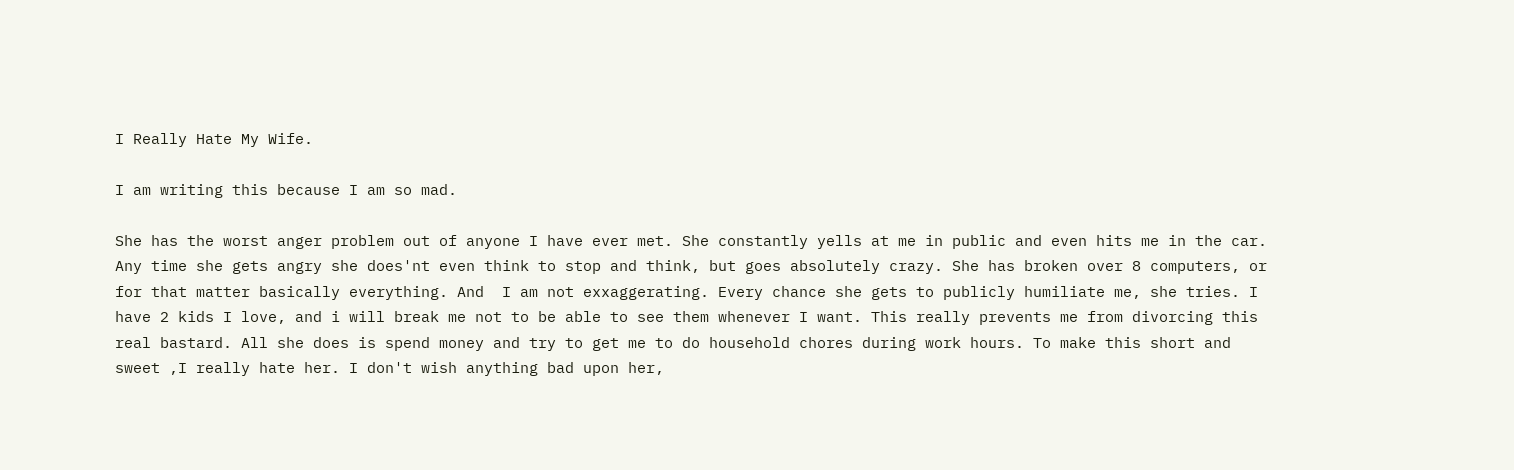I Really Hate My Wife.

I am writing this because I am so mad.

She has the worst anger problem out of anyone I have ever met. She constantly yells at me in public and even hits me in the car. Any time she gets angry she does'nt even think to stop and think, but goes absolutely crazy. She has broken over 8 computers, or for that matter basically everything. And  I am not exxaggerating. Every chance she gets to publicly humiliate me, she tries. I have 2 kids I love, and i will break me not to be able to see them whenever I want. This really prevents me from divorcing this real bastard. All she does is spend money and try to get me to do household chores during work hours. To make this short and sweet ,I really hate her. I don't wish anything bad upon her,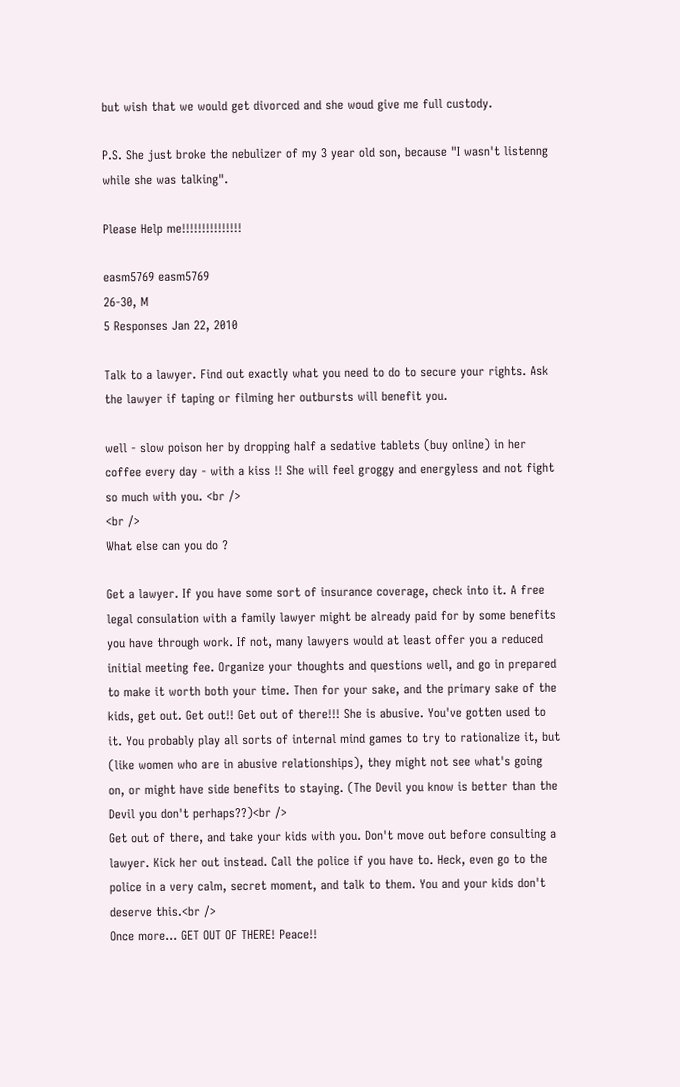but wish that we would get divorced and she woud give me full custody.

P.S. She just broke the nebulizer of my 3 year old son, because "I wasn't listenng while she was talking".

Please Help me!!!!!!!!!!!!!!!

easm5769 easm5769
26-30, M
5 Responses Jan 22, 2010

Talk to a lawyer. Find out exactly what you need to do to secure your rights. Ask the lawyer if taping or filming her outbursts will benefit you.

well - slow poison her by dropping half a sedative tablets (buy online) in her coffee every day - with a kiss !! She will feel groggy and energyless and not fight so much with you. <br />
<br />
What else can you do ?

Get a lawyer. If you have some sort of insurance coverage, check into it. A free legal consulation with a family lawyer might be already paid for by some benefits you have through work. If not, many lawyers would at least offer you a reduced initial meeting fee. Organize your thoughts and questions well, and go in prepared to make it worth both your time. Then for your sake, and the primary sake of the kids, get out. Get out!! Get out of there!!! She is abusive. You've gotten used to it. You probably play all sorts of internal mind games to try to rationalize it, but (like women who are in abusive relationships), they might not see what's going on, or might have side benefits to staying. (The Devil you know is better than the Devil you don't perhaps??)<br />
Get out of there, and take your kids with you. Don't move out before consulting a lawyer. Kick her out instead. Call the police if you have to. Heck, even go to the police in a very calm, secret moment, and talk to them. You and your kids don't deserve this.<br />
Once more... GET OUT OF THERE! Peace!!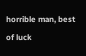horrible man, best of luck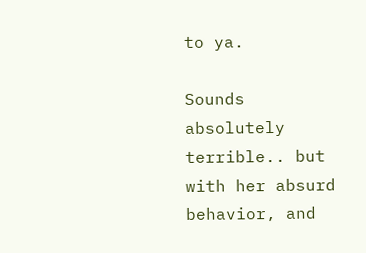to ya.

Sounds absolutely terrible.. but with her absurd behavior, and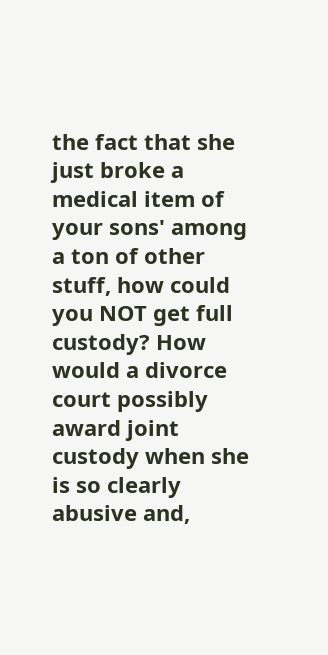the fact that she just broke a medical item of your sons' among a ton of other stuff, how could you NOT get full custody? How would a divorce court possibly award joint custody when she is so clearly abusive and,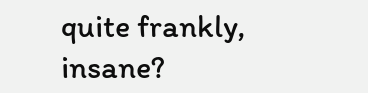quite frankly, insane?